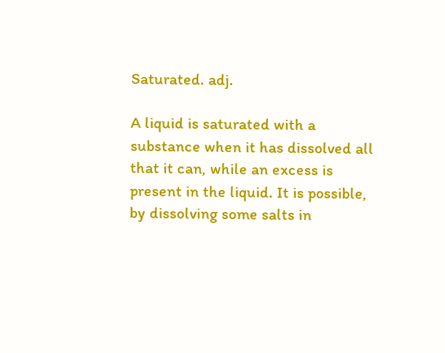Saturated. adj.

A liquid is saturated with a substance when it has dissolved all that it can, while an excess is present in the liquid. It is possible, by dissolving some salts in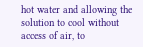hot water and allowing the solution to cool without access of air, to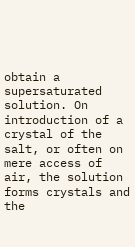obtain a supersaturated solution. On introduction of a crystal of the salt, or often on mere access of air, the solution forms crystals and the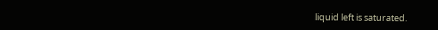liquid left is saturated.